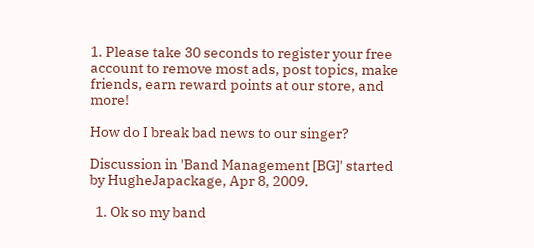1. Please take 30 seconds to register your free account to remove most ads, post topics, make friends, earn reward points at our store, and more!

How do I break bad news to our singer?

Discussion in 'Band Management [BG]' started by HugheJapackage, Apr 8, 2009.

  1. Ok so my band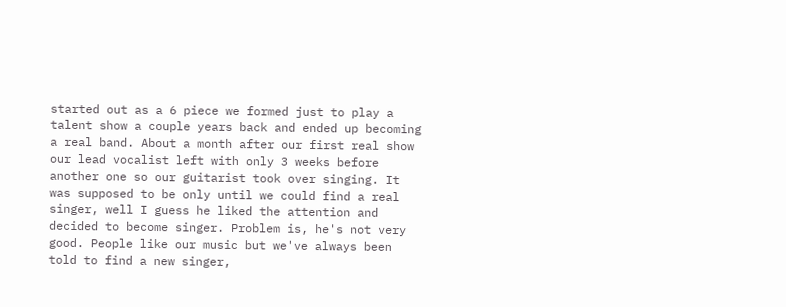started out as a 6 piece we formed just to play a talent show a couple years back and ended up becoming a real band. About a month after our first real show our lead vocalist left with only 3 weeks before another one so our guitarist took over singing. It was supposed to be only until we could find a real singer, well I guess he liked the attention and decided to become singer. Problem is, he's not very good. People like our music but we've always been told to find a new singer,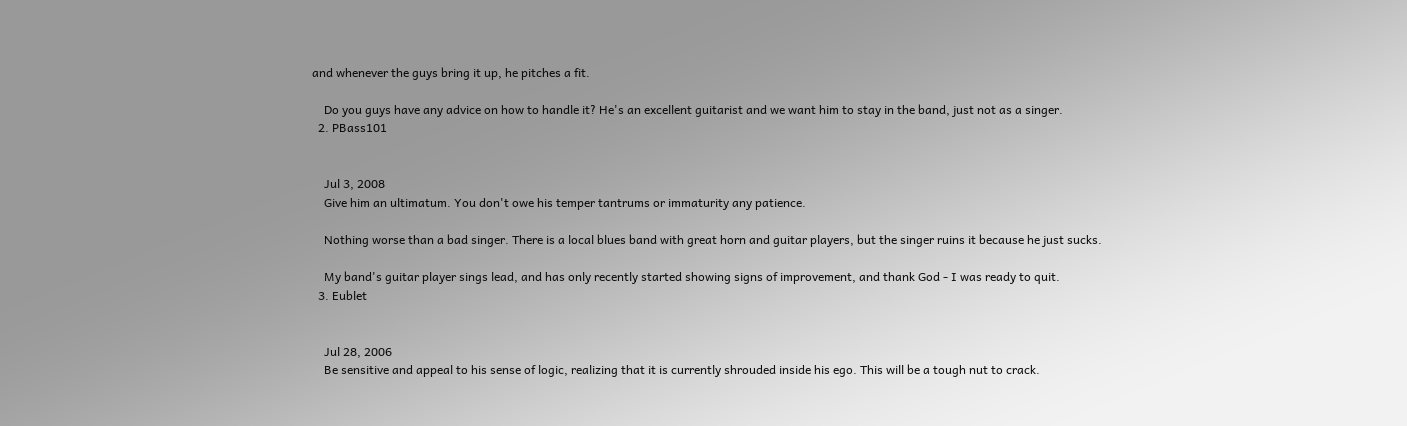and whenever the guys bring it up, he pitches a fit.

    Do you guys have any advice on how to handle it? He's an excellent guitarist and we want him to stay in the band, just not as a singer.
  2. PBass101


    Jul 3, 2008
    Give him an ultimatum. You don't owe his temper tantrums or immaturity any patience.

    Nothing worse than a bad singer. There is a local blues band with great horn and guitar players, but the singer ruins it because he just sucks.

    My band's guitar player sings lead, and has only recently started showing signs of improvement, and thank God - I was ready to quit.
  3. Eublet


    Jul 28, 2006
    Be sensitive and appeal to his sense of logic, realizing that it is currently shrouded inside his ego. This will be a tough nut to crack.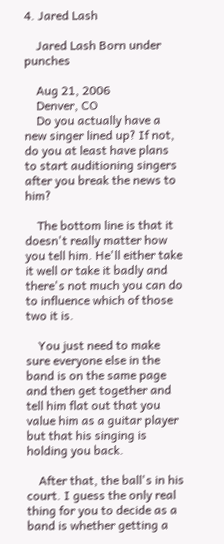4. Jared Lash

    Jared Lash Born under punches

    Aug 21, 2006
    Denver, CO
    Do you actually have a new singer lined up? If not, do you at least have plans to start auditioning singers after you break the news to him?

    The bottom line is that it doesn't really matter how you tell him. He'll either take it well or take it badly and there's not much you can do to influence which of those two it is.

    You just need to make sure everyone else in the band is on the same page and then get together and tell him flat out that you value him as a guitar player but that his singing is holding you back.

    After that, the ball's in his court. I guess the only real thing for you to decide as a band is whether getting a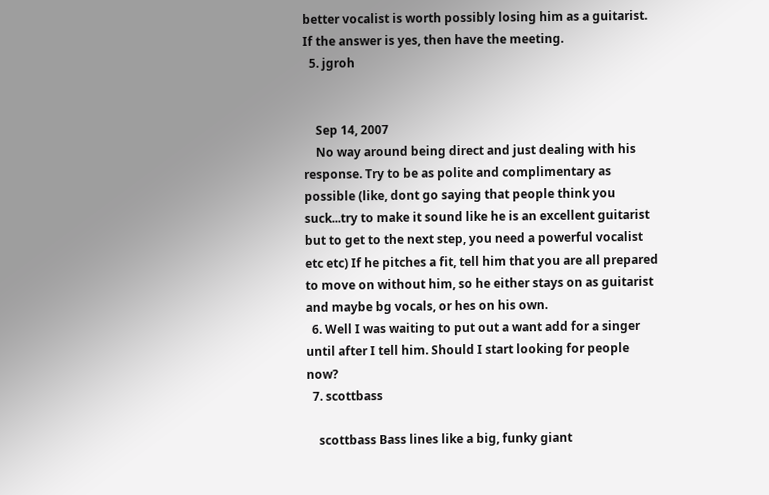better vocalist is worth possibly losing him as a guitarist. If the answer is yes, then have the meeting.
  5. jgroh


    Sep 14, 2007
    No way around being direct and just dealing with his response. Try to be as polite and complimentary as possible (like, dont go saying that people think you suck...try to make it sound like he is an excellent guitarist but to get to the next step, you need a powerful vocalist etc etc) If he pitches a fit, tell him that you are all prepared to move on without him, so he either stays on as guitarist and maybe bg vocals, or hes on his own.
  6. Well I was waiting to put out a want add for a singer until after I tell him. Should I start looking for people now?
  7. scottbass

    scottbass Bass lines like a big, funky giant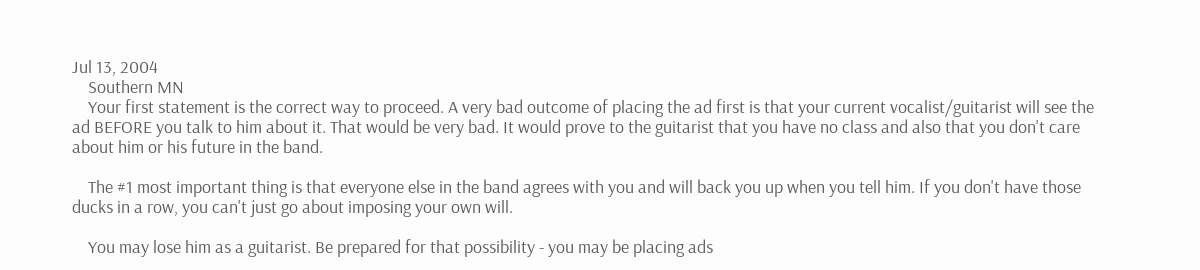Jul 13, 2004
    Southern MN
    Your first statement is the correct way to proceed. A very bad outcome of placing the ad first is that your current vocalist/guitarist will see the ad BEFORE you talk to him about it. That would be very bad. It would prove to the guitarist that you have no class and also that you don't care about him or his future in the band.

    The #1 most important thing is that everyone else in the band agrees with you and will back you up when you tell him. If you don't have those ducks in a row, you can't just go about imposing your own will.

    You may lose him as a guitarist. Be prepared for that possibility - you may be placing ads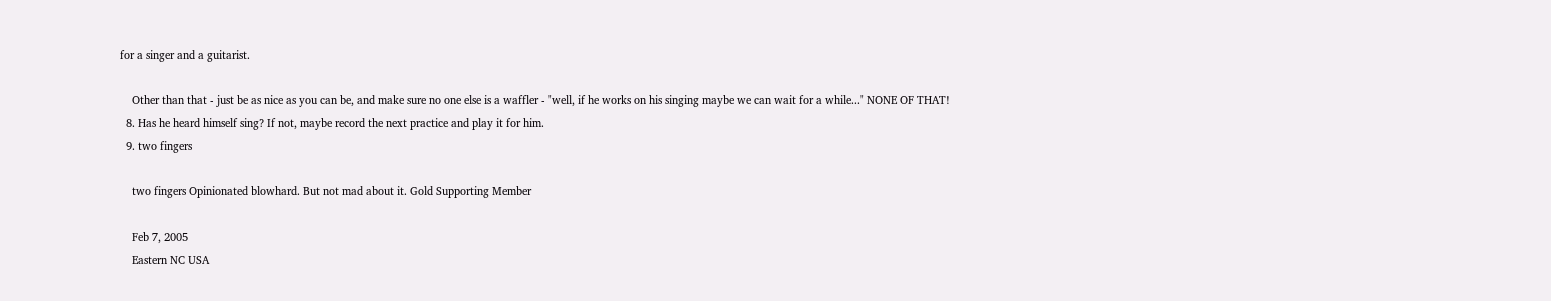for a singer and a guitarist.

    Other than that - just be as nice as you can be, and make sure no one else is a waffler - "well, if he works on his singing maybe we can wait for a while..." NONE OF THAT!
  8. Has he heard himself sing? If not, maybe record the next practice and play it for him.
  9. two fingers

    two fingers Opinionated blowhard. But not mad about it. Gold Supporting Member

    Feb 7, 2005
    Eastern NC USA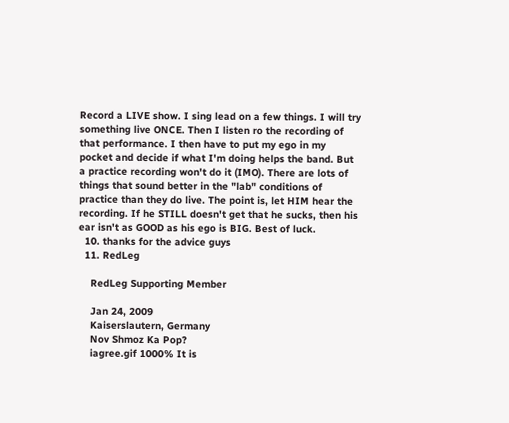Record a LIVE show. I sing lead on a few things. I will try something live ONCE. Then I listen ro the recording of that performance. I then have to put my ego in my pocket and decide if what I'm doing helps the band. But a practice recording won't do it (IMO). There are lots of things that sound better in the "lab" conditions of practice than they do live. The point is, let HIM hear the recording. If he STILL doesn't get that he sucks, then his ear isn't as GOOD as his ego is BIG. Best of luck.
  10. thanks for the advice guys
  11. RedLeg

    RedLeg Supporting Member

    Jan 24, 2009
    Kaiserslautern, Germany
    Nov Shmoz Ka Pop?
    iagree.gif 1000% It is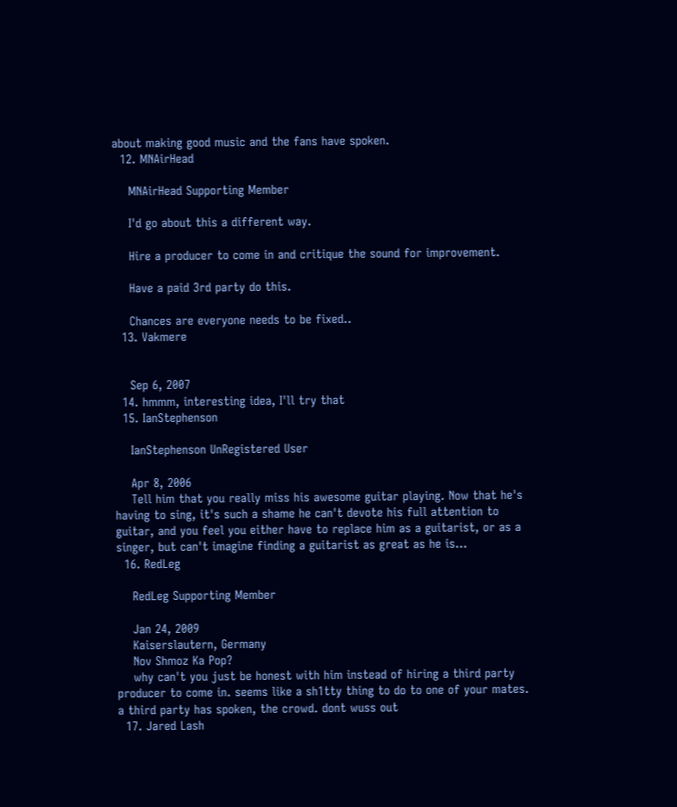about making good music and the fans have spoken.
  12. MNAirHead

    MNAirHead Supporting Member

    I'd go about this a different way.

    Hire a producer to come in and critique the sound for improvement.

    Have a paid 3rd party do this.

    Chances are everyone needs to be fixed..
  13. Vakmere


    Sep 6, 2007
  14. hmmm, interesting idea, I'll try that
  15. IanStephenson

    IanStephenson UnRegistered User

    Apr 8, 2006
    Tell him that you really miss his awesome guitar playing. Now that he's having to sing, it's such a shame he can't devote his full attention to guitar, and you feel you either have to replace him as a guitarist, or as a singer, but can't imagine finding a guitarist as great as he is...
  16. RedLeg

    RedLeg Supporting Member

    Jan 24, 2009
    Kaiserslautern, Germany
    Nov Shmoz Ka Pop?
    why can't you just be honest with him instead of hiring a third party producer to come in. seems like a sh1tty thing to do to one of your mates. a third party has spoken, the crowd. dont wuss out
  17. Jared Lash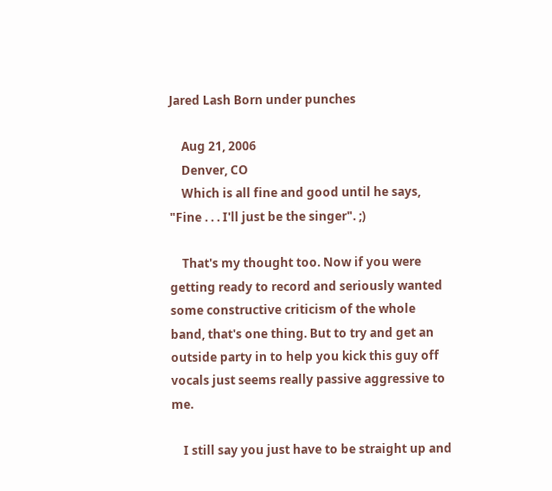Jared Lash Born under punches

    Aug 21, 2006
    Denver, CO
    Which is all fine and good until he says, "Fine . . . I'll just be the singer". ;)

    That's my thought too. Now if you were getting ready to record and seriously wanted some constructive criticism of the whole band, that's one thing. But to try and get an outside party in to help you kick this guy off vocals just seems really passive aggressive to me.

    I still say you just have to be straight up and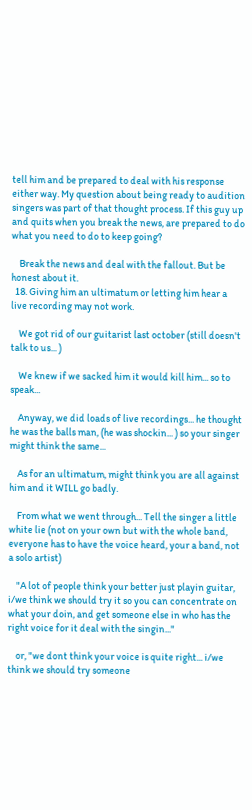tell him and be prepared to deal with his response either way. My question about being ready to audition singers was part of that thought process. If this guy up and quits when you break the news, are prepared to do what you need to do to keep going?

    Break the news and deal with the fallout. But be honest about it.
  18. Giving him an ultimatum or letting him hear a live recording may not work.

    We got rid of our guitarist last october (still doesn't talk to us... )

    We knew if we sacked him it would kill him... so to speak...

    Anyway, we did loads of live recordings... he thought he was the balls man, (he was shockin... ) so your singer might think the same...

    As for an ultimatum, might think you are all against him and it WILL go badly.

    From what we went through... Tell the singer a little white lie (not on your own but with the whole band, everyone has to have the voice heard, your a band, not a solo artist)

    "A lot of people think your better just playin guitar, i/we think we should try it so you can concentrate on what your doin, and get someone else in who has the right voice for it deal with the singin..."

    or, "we dont think your voice is quite right... i/we think we should try someone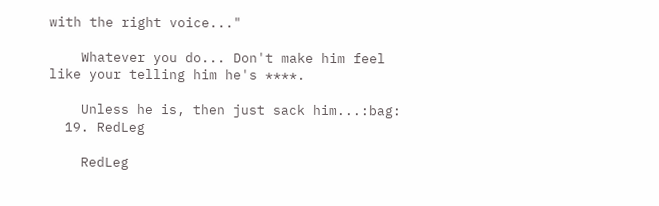with the right voice..."

    Whatever you do... Don't make him feel like your telling him he's ****.

    Unless he is, then just sack him...:bag:
  19. RedLeg

    RedLeg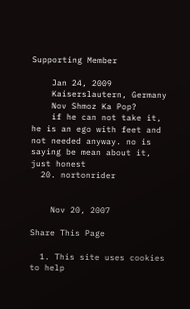Supporting Member

    Jan 24, 2009
    Kaiserslautern, Germany
    Nov Shmoz Ka Pop?
    if he can not take it, he is an ego with feet and not needed anyway. no is saying be mean about it, just honest
  20. nortonrider


    Nov 20, 2007

Share This Page

  1. This site uses cookies to help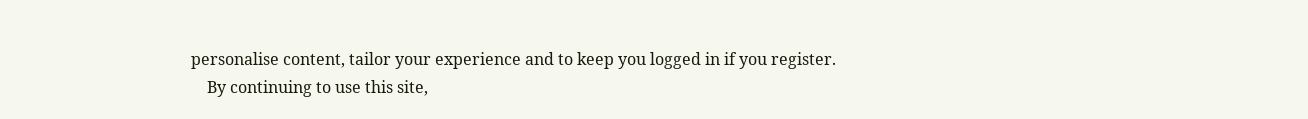personalise content, tailor your experience and to keep you logged in if you register.
    By continuing to use this site,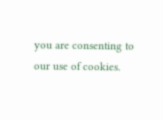you are consenting to our use of cookies.